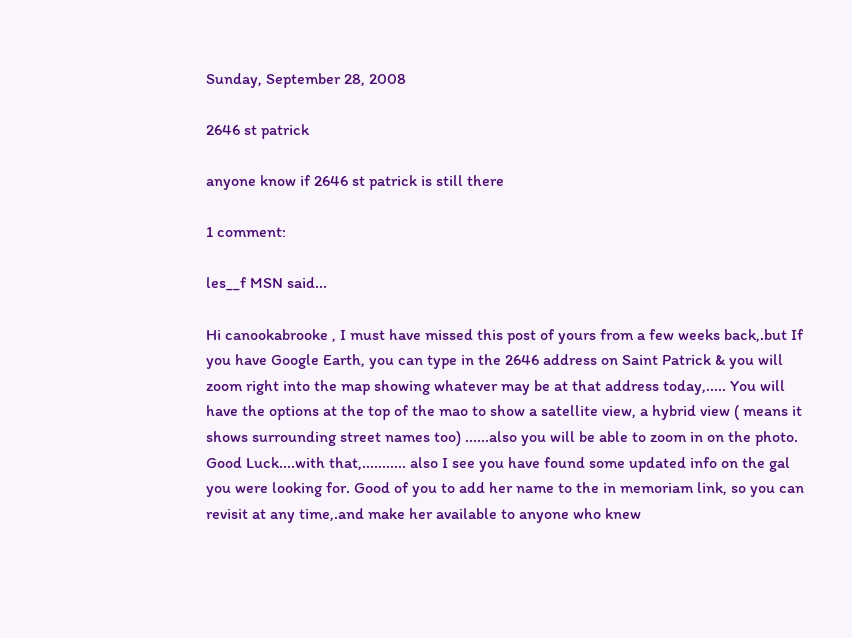Sunday, September 28, 2008

2646 st patrick

anyone know if 2646 st patrick is still there

1 comment:

les__f MSN said...

Hi canookabrooke , I must have missed this post of yours from a few weeks back,.but If you have Google Earth, you can type in the 2646 address on Saint Patrick & you will zoom right into the map showing whatever may be at that address today,..... You will have the options at the top of the mao to show a satellite view, a hybrid view ( means it shows surrounding street names too) ......also you will be able to zoom in on the photo.  Good Luck....with that,........... also I see you have found some updated info on the gal you were looking for. Good of you to add her name to the in memoriam link, so you can revisit at any time,.and make her available to anyone who knew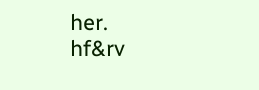her.                                                                                       hf&rv